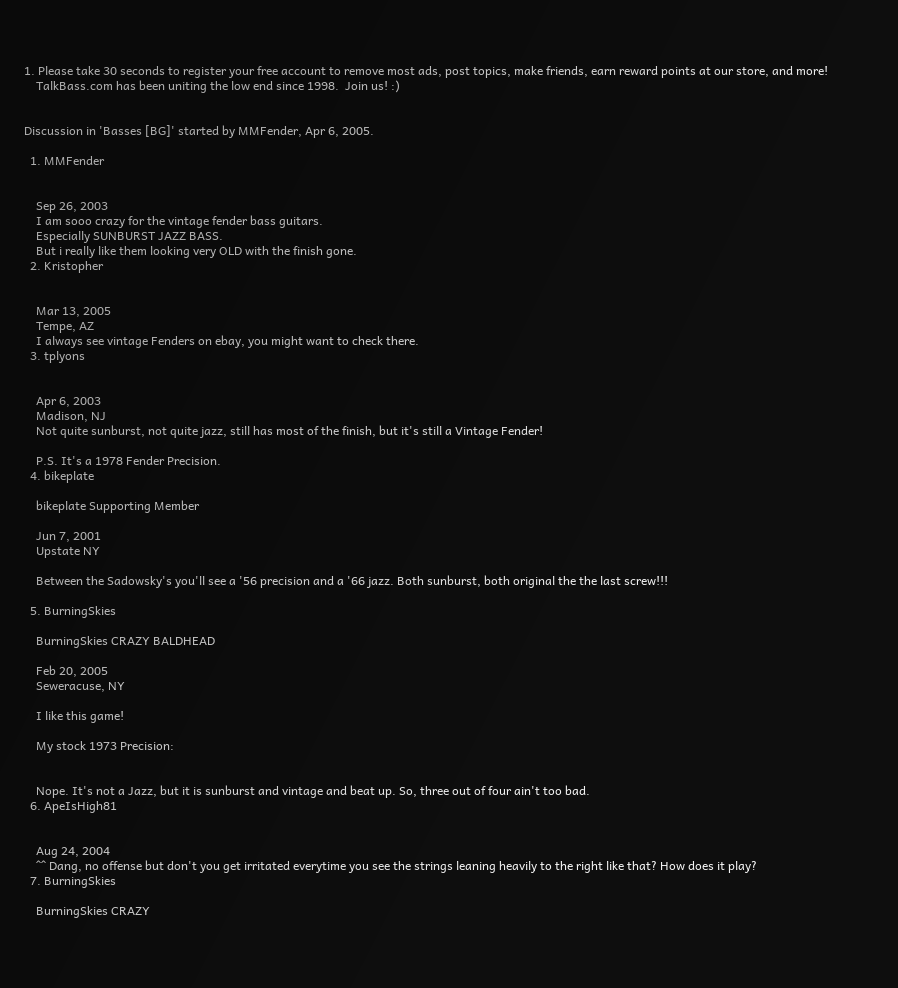1. Please take 30 seconds to register your free account to remove most ads, post topics, make friends, earn reward points at our store, and more!
    TalkBass.com has been uniting the low end since 1998.  Join us! :)


Discussion in 'Basses [BG]' started by MMFender, Apr 6, 2005.

  1. MMFender


    Sep 26, 2003
    I am sooo crazy for the vintage fender bass guitars.
    Especially SUNBURST JAZZ BASS.
    But i really like them looking very OLD with the finish gone.
  2. Kristopher


    Mar 13, 2005
    Tempe, AZ
    I always see vintage Fenders on ebay, you might want to check there.
  3. tplyons


    Apr 6, 2003
    Madison, NJ
    Not quite sunburst, not quite jazz, still has most of the finish, but it's still a Vintage Fender!

    P.S. It's a 1978 Fender Precision.
  4. bikeplate

    bikeplate Supporting Member

    Jun 7, 2001
    Upstate NY

    Between the Sadowsky's you'll see a '56 precision and a '66 jazz. Both sunburst, both original the the last screw!!!

  5. BurningSkies

    BurningSkies CRAZY BALDHEAD

    Feb 20, 2005
    Seweracuse, NY

    I like this game!

    My stock 1973 Precision:


    Nope. It's not a Jazz, but it is sunburst and vintage and beat up. So, three out of four ain't too bad.
  6. ApeIsHigh81


    Aug 24, 2004
    ^^ Dang, no offense but don't you get irritated everytime you see the strings leaning heavily to the right like that? How does it play?
  7. BurningSkies

    BurningSkies CRAZY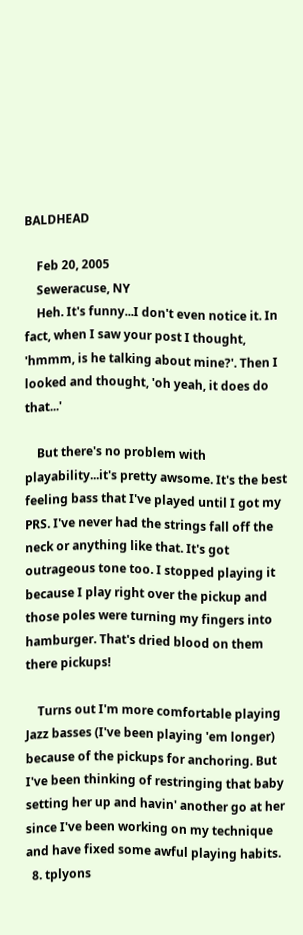BALDHEAD

    Feb 20, 2005
    Seweracuse, NY
    Heh. It's funny...I don't even notice it. In fact, when I saw your post I thought, 'hmmm, is he talking about mine?'. Then I looked and thought, 'oh yeah, it does do that...'

    But there's no problem with playability...it's pretty awsome. It's the best feeling bass that I've played until I got my PRS. I've never had the strings fall off the neck or anything like that. It's got outrageous tone too. I stopped playing it because I play right over the pickup and those poles were turning my fingers into hamburger. That's dried blood on them there pickups!

    Turns out I'm more comfortable playing Jazz basses (I've been playing 'em longer) because of the pickups for anchoring. But I've been thinking of restringing that baby setting her up and havin' another go at her since I've been working on my technique and have fixed some awful playing habits.
  8. tplyons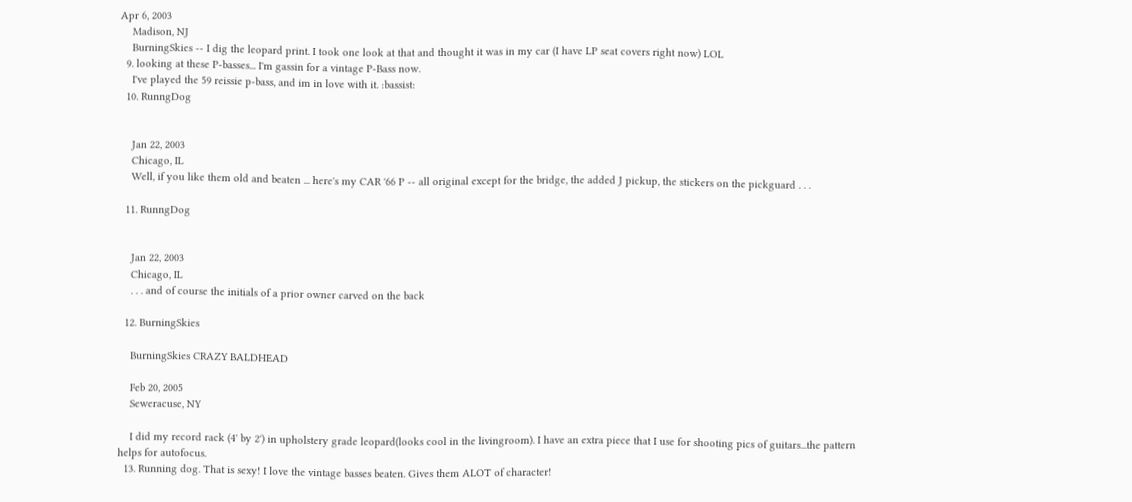Apr 6, 2003
    Madison, NJ
    BurningSkies -- I dig the leopard print. I took one look at that and thought it was in my car (I have LP seat covers right now) LOL
  9. looking at these P-basses... I'm gassin for a vintage P-Bass now.
    I've played the 59 reissie p-bass, and im in love with it. :bassist:
  10. RunngDog


    Jan 22, 2003
    Chicago, IL
    Well, if you like them old and beaten ... here's my CAR '66 P -- all original except for the bridge, the added J pickup, the stickers on the pickguard . . .

  11. RunngDog


    Jan 22, 2003
    Chicago, IL
    . . . and of course the initials of a prior owner carved on the back

  12. BurningSkies

    BurningSkies CRAZY BALDHEAD

    Feb 20, 2005
    Seweracuse, NY

    I did my record rack (4' by 2') in upholstery grade leopard(looks cool in the livingroom). I have an extra piece that I use for shooting pics of guitars...the pattern helps for autofocus.
  13. Running dog. That is sexy! I love the vintage basses beaten. Gives them ALOT of character!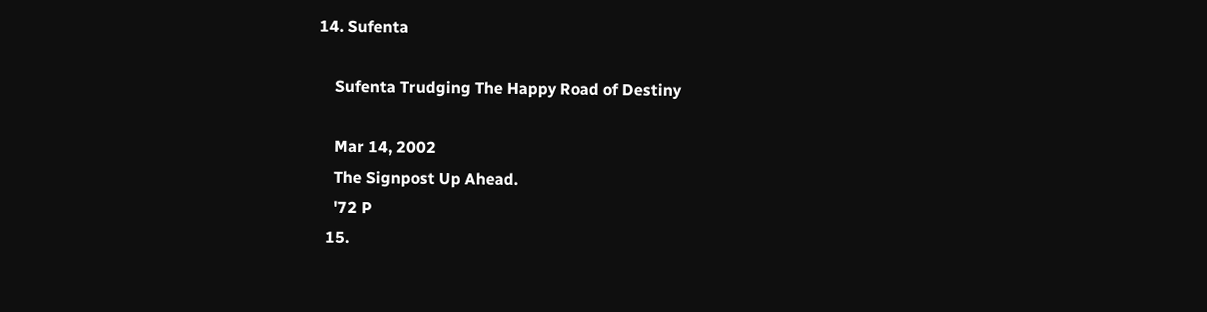14. Sufenta

    Sufenta Trudging The Happy Road of Destiny

    Mar 14, 2002
    The Signpost Up Ahead.
    '72 P
  15.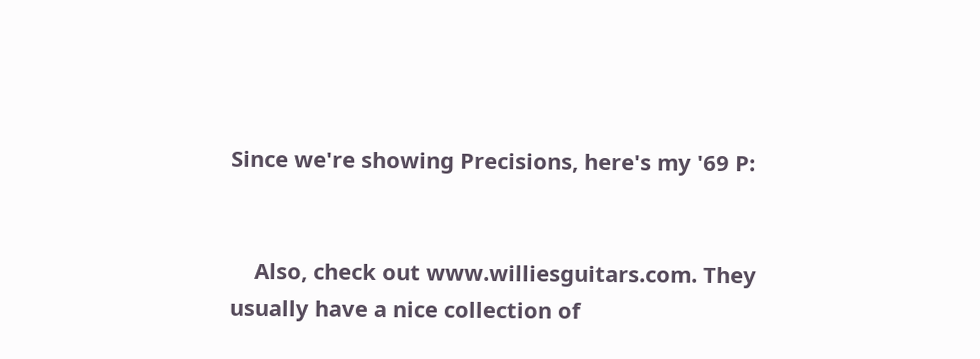Since we're showing Precisions, here's my '69 P:


    Also, check out www.williesguitars.com. They usually have a nice collection of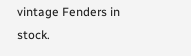vintage Fenders in stock.